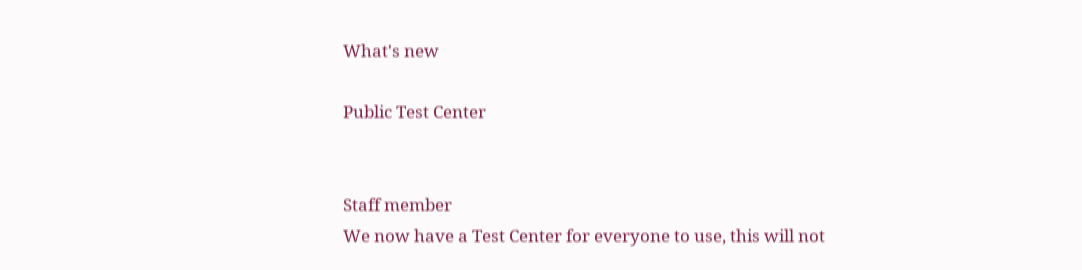What's new

Public Test Center


Staff member
We now have a Test Center for everyone to use, this will not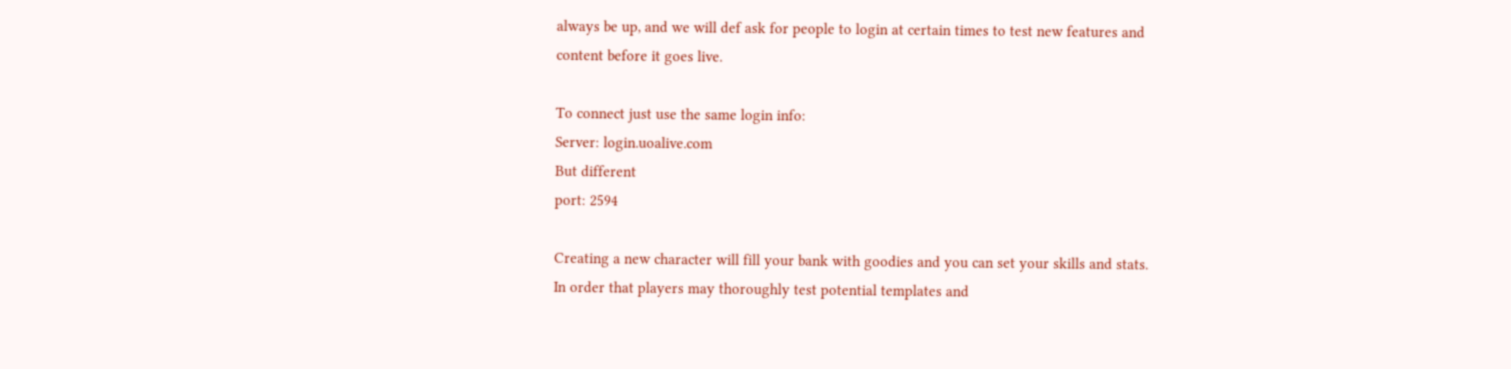always be up, and we will def ask for people to login at certain times to test new features and content before it goes live.

To connect just use the same login info:
Server: login.uoalive.com
But different
port: 2594

Creating a new character will fill your bank with goodies and you can set your skills and stats.
In order that players may thoroughly test potential templates and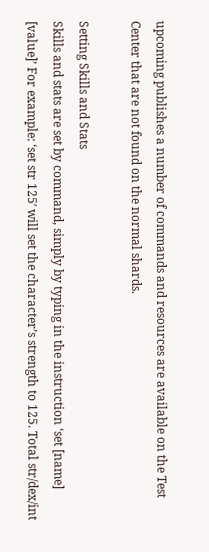upcoming publishes a number of commands and resources are available on the Test Center that are not found on the normal shards.

Setting Skills and Stats
Skills and stats are set by command, simply by typing in the instruction ‘set [name] [value]’ For example: ‘set str 125′ will set the character’s strength to 125. Total str/dex/int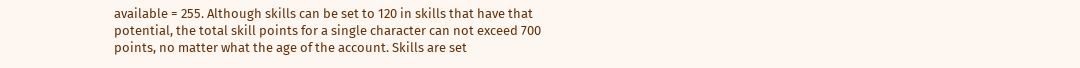available = 255. Although skills can be set to 120 in skills that have that potential, the total skill points for a single character can not exceed 700 points, no matter what the age of the account. Skills are set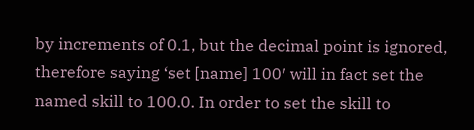by increments of 0.1, but the decimal point is ignored, therefore saying ‘set [name] 100′ will in fact set the named skill to 100.0. In order to set the skill to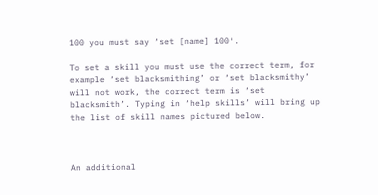100 you must say ‘set [name] 100′.

To set a skill you must use the correct term, for example ‘set blacksmithing’ or ‘set blacksmithy’ will not work, the correct term is ‘set blacksmith’. Typing in ‘help skills’ will bring up the list of skill names pictured below.



An additional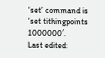‘set’ command is ‘set tithingpoints 1000000′.
Last edited: